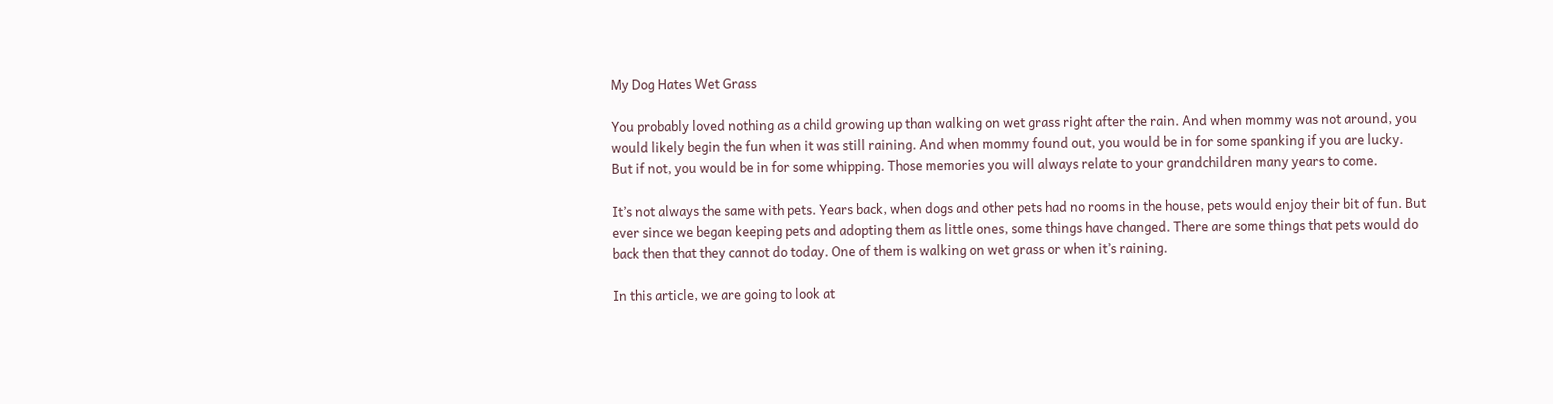My Dog Hates Wet Grass

You probably loved nothing as a child growing up than walking on wet grass right after the rain. And when mommy was not around, you would likely begin the fun when it was still raining. And when mommy found out, you would be in for some spanking if you are lucky. But if not, you would be in for some whipping. Those memories you will always relate to your grandchildren many years to come.

It’s not always the same with pets. Years back, when dogs and other pets had no rooms in the house, pets would enjoy their bit of fun. But ever since we began keeping pets and adopting them as little ones, some things have changed. There are some things that pets would do back then that they cannot do today. One of them is walking on wet grass or when it’s raining.

In this article, we are going to look at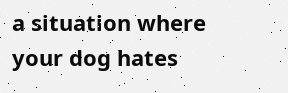a situation where your dog hates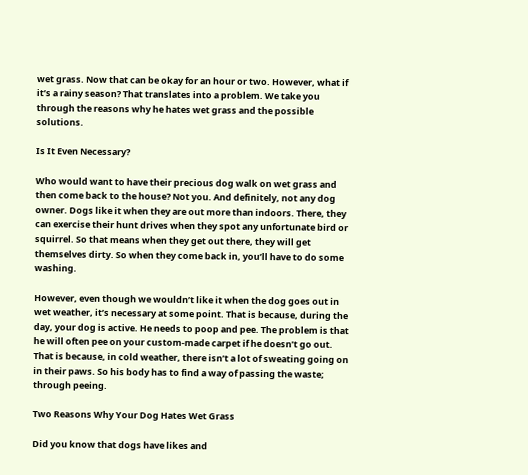wet grass. Now that can be okay for an hour or two. However, what if it’s a rainy season? That translates into a problem. We take you through the reasons why he hates wet grass and the possible solutions.

Is It Even Necessary?

Who would want to have their precious dog walk on wet grass and then come back to the house? Not you. And definitely, not any dog owner. Dogs like it when they are out more than indoors. There, they can exercise their hunt drives when they spot any unfortunate bird or squirrel. So that means when they get out there, they will get themselves dirty. So when they come back in, you’ll have to do some washing.

However, even though we wouldn’t like it when the dog goes out in wet weather, it’s necessary at some point. That is because, during the day, your dog is active. He needs to poop and pee. The problem is that he will often pee on your custom-made carpet if he doesn’t go out. That is because, in cold weather, there isn’t a lot of sweating going on in their paws. So his body has to find a way of passing the waste; through peeing.

Two Reasons Why Your Dog Hates Wet Grass

Did you know that dogs have likes and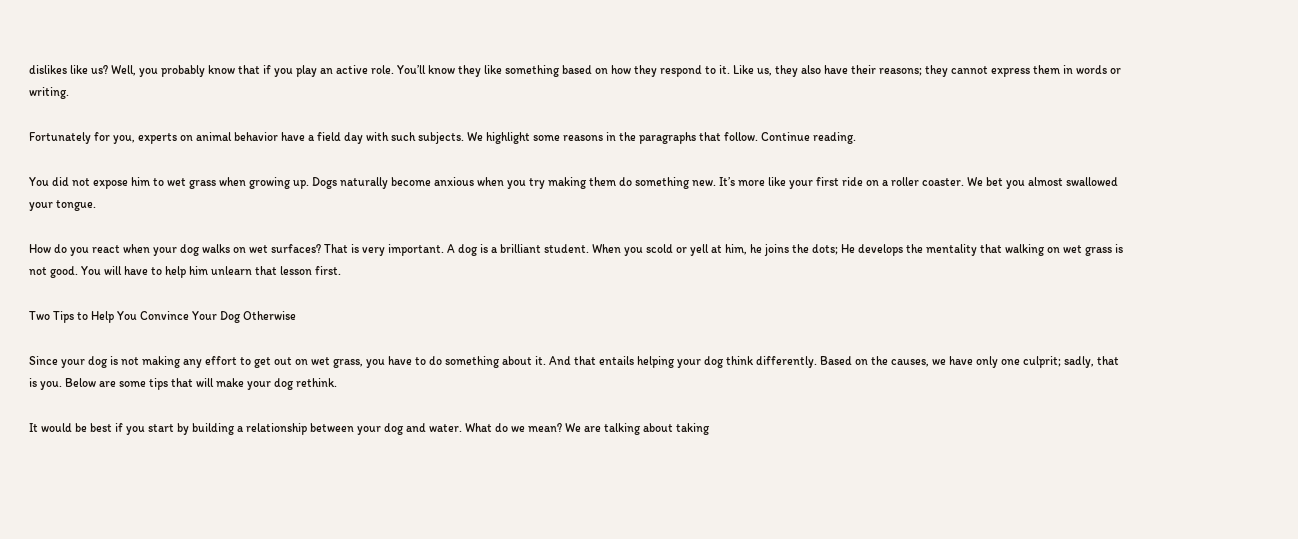dislikes like us? Well, you probably know that if you play an active role. You’ll know they like something based on how they respond to it. Like us, they also have their reasons; they cannot express them in words or writing.

Fortunately for you, experts on animal behavior have a field day with such subjects. We highlight some reasons in the paragraphs that follow. Continue reading.

You did not expose him to wet grass when growing up. Dogs naturally become anxious when you try making them do something new. It’s more like your first ride on a roller coaster. We bet you almost swallowed your tongue.

How do you react when your dog walks on wet surfaces? That is very important. A dog is a brilliant student. When you scold or yell at him, he joins the dots; He develops the mentality that walking on wet grass is not good. You will have to help him unlearn that lesson first.

Two Tips to Help You Convince Your Dog Otherwise

Since your dog is not making any effort to get out on wet grass, you have to do something about it. And that entails helping your dog think differently. Based on the causes, we have only one culprit; sadly, that is you. Below are some tips that will make your dog rethink.

It would be best if you start by building a relationship between your dog and water. What do we mean? We are talking about taking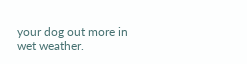your dog out more in wet weather.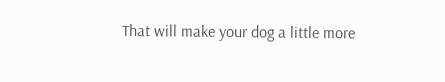That will make your dog a little more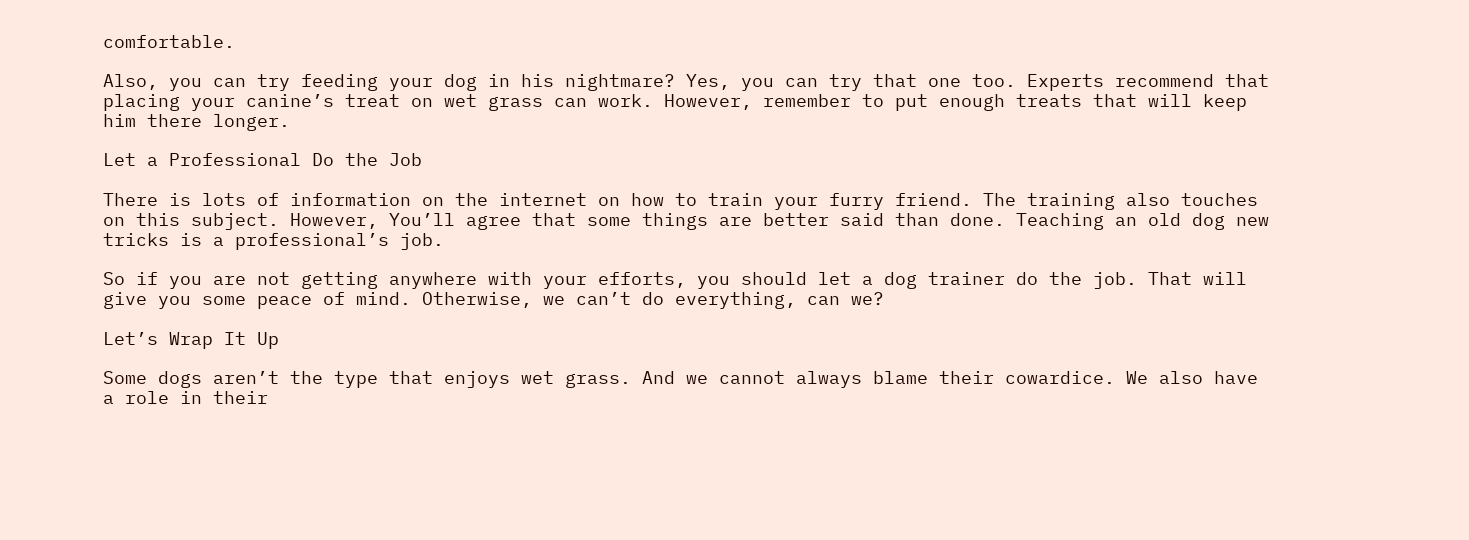comfortable.

Also, you can try feeding your dog in his nightmare? Yes, you can try that one too. Experts recommend that placing your canine’s treat on wet grass can work. However, remember to put enough treats that will keep him there longer.

Let a Professional Do the Job

There is lots of information on the internet on how to train your furry friend. The training also touches on this subject. However, You’ll agree that some things are better said than done. Teaching an old dog new tricks is a professional’s job.

So if you are not getting anywhere with your efforts, you should let a dog trainer do the job. That will give you some peace of mind. Otherwise, we can’t do everything, can we?

Let’s Wrap It Up

Some dogs aren’t the type that enjoys wet grass. And we cannot always blame their cowardice. We also have a role in their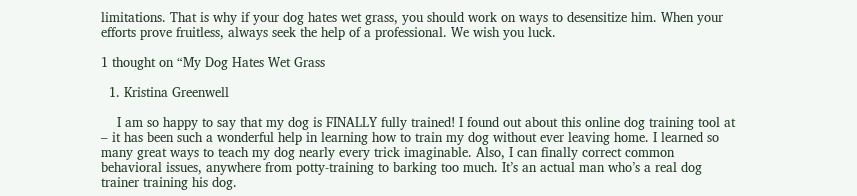limitations. That is why if your dog hates wet grass, you should work on ways to desensitize him. When your efforts prove fruitless, always seek the help of a professional. We wish you luck.

1 thought on “My Dog Hates Wet Grass

  1. Kristina Greenwell

    I am so happy to say that my dog is FINALLY fully trained! I found out about this online dog training tool at – it has been such a wonderful help in learning how to train my dog without ever leaving home. I learned so many great ways to teach my dog nearly every trick imaginable. Also, I can finally correct common behavioral issues, anywhere from potty-training to barking too much. It’s an actual man who’s a real dog trainer training his dog.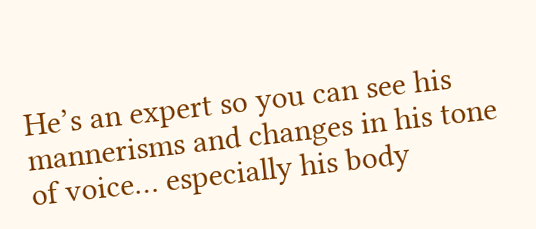He’s an expert so you can see his mannerisms and changes in his tone of voice… especially his body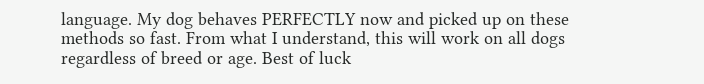language. My dog behaves PERFECTLY now and picked up on these methods so fast. From what I understand, this will work on all dogs regardless of breed or age. Best of luck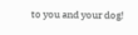to you and your dog!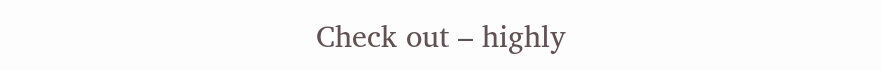Check out – highly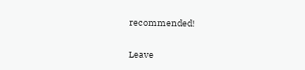recommended!


Leave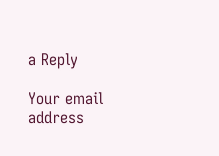a Reply

Your email address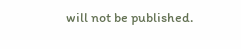will not be published.